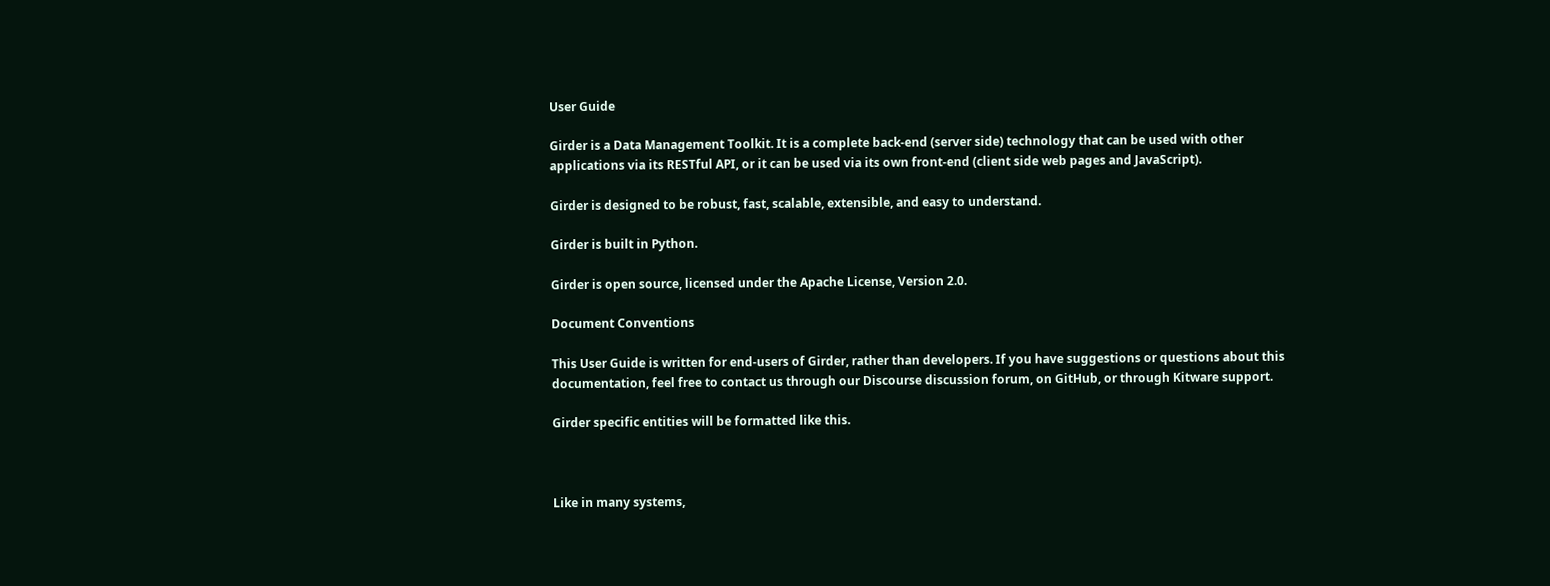User Guide

Girder is a Data Management Toolkit. It is a complete back-end (server side) technology that can be used with other applications via its RESTful API, or it can be used via its own front-end (client side web pages and JavaScript).

Girder is designed to be robust, fast, scalable, extensible, and easy to understand.

Girder is built in Python.

Girder is open source, licensed under the Apache License, Version 2.0.

Document Conventions

This User Guide is written for end-users of Girder, rather than developers. If you have suggestions or questions about this documentation, feel free to contact us through our Discourse discussion forum, on GitHub, or through Kitware support.

Girder specific entities will be formatted like this.



Like in many systems,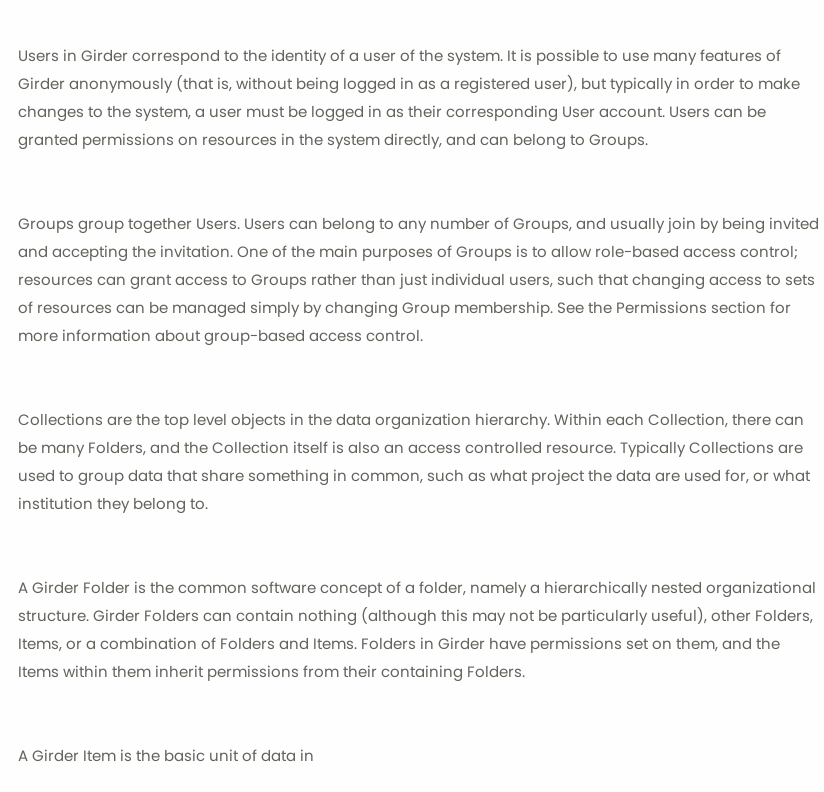Users in Girder correspond to the identity of a user of the system. It is possible to use many features of Girder anonymously (that is, without being logged in as a registered user), but typically in order to make changes to the system, a user must be logged in as their corresponding User account. Users can be granted permissions on resources in the system directly, and can belong to Groups.


Groups group together Users. Users can belong to any number of Groups, and usually join by being invited and accepting the invitation. One of the main purposes of Groups is to allow role-based access control; resources can grant access to Groups rather than just individual users, such that changing access to sets of resources can be managed simply by changing Group membership. See the Permissions section for more information about group-based access control.


Collections are the top level objects in the data organization hierarchy. Within each Collection, there can be many Folders, and the Collection itself is also an access controlled resource. Typically Collections are used to group data that share something in common, such as what project the data are used for, or what institution they belong to.


A Girder Folder is the common software concept of a folder, namely a hierarchically nested organizational structure. Girder Folders can contain nothing (although this may not be particularly useful), other Folders, Items, or a combination of Folders and Items. Folders in Girder have permissions set on them, and the Items within them inherit permissions from their containing Folders.


A Girder Item is the basic unit of data in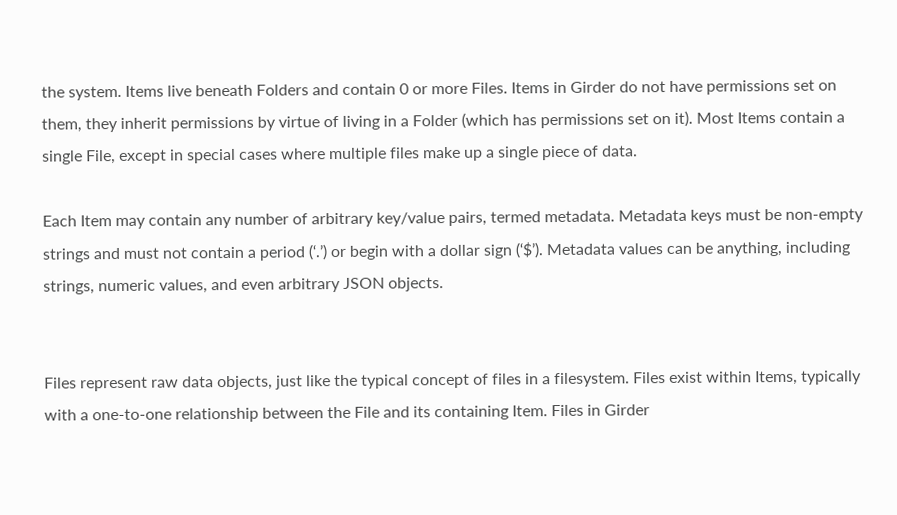the system. Items live beneath Folders and contain 0 or more Files. Items in Girder do not have permissions set on them, they inherit permissions by virtue of living in a Folder (which has permissions set on it). Most Items contain a single File, except in special cases where multiple files make up a single piece of data.

Each Item may contain any number of arbitrary key/value pairs, termed metadata. Metadata keys must be non-empty strings and must not contain a period (‘.’) or begin with a dollar sign (‘$’). Metadata values can be anything, including strings, numeric values, and even arbitrary JSON objects.


Files represent raw data objects, just like the typical concept of files in a filesystem. Files exist within Items, typically with a one-to-one relationship between the File and its containing Item. Files in Girder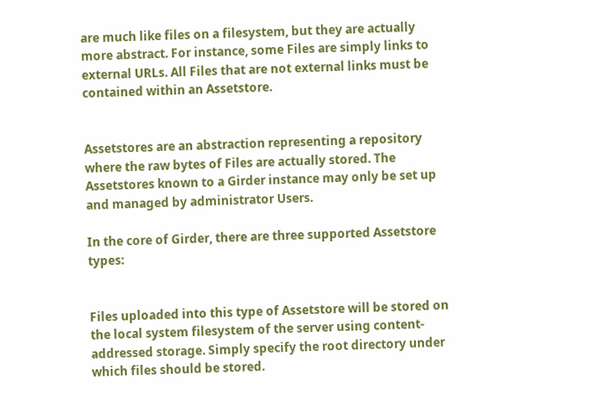are much like files on a filesystem, but they are actually more abstract. For instance, some Files are simply links to external URLs. All Files that are not external links must be contained within an Assetstore.


Assetstores are an abstraction representing a repository where the raw bytes of Files are actually stored. The Assetstores known to a Girder instance may only be set up and managed by administrator Users.

In the core of Girder, there are three supported Assetstore types:


Files uploaded into this type of Assetstore will be stored on the local system filesystem of the server using content-addressed storage. Simply specify the root directory under which files should be stored.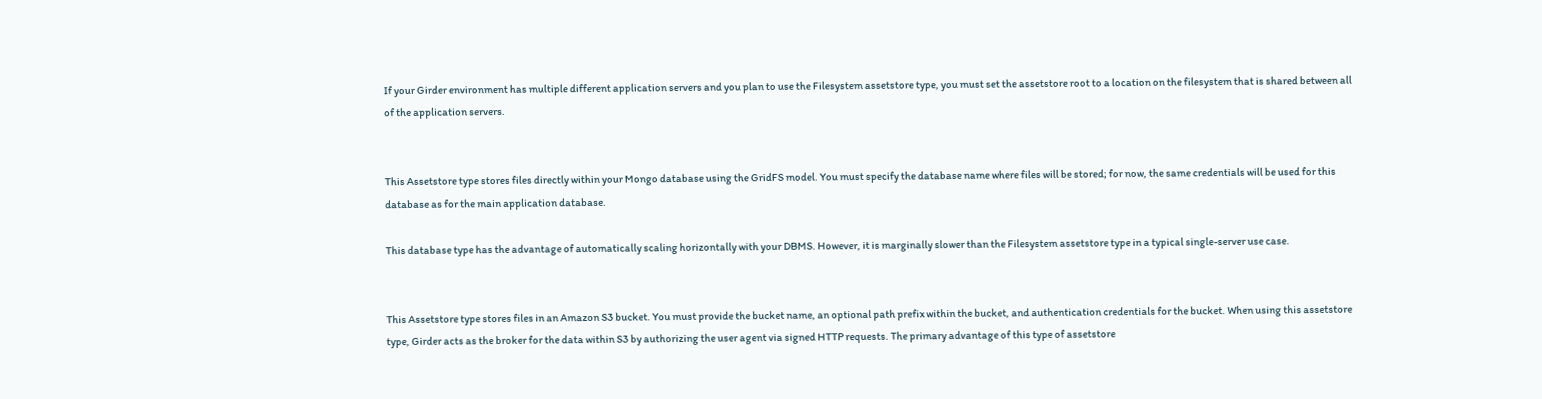If your Girder environment has multiple different application servers and you plan to use the Filesystem assetstore type, you must set the assetstore root to a location on the filesystem that is shared between all of the application servers.


This Assetstore type stores files directly within your Mongo database using the GridFS model. You must specify the database name where files will be stored; for now, the same credentials will be used for this database as for the main application database.

This database type has the advantage of automatically scaling horizontally with your DBMS. However, it is marginally slower than the Filesystem assetstore type in a typical single-server use case.


This Assetstore type stores files in an Amazon S3 bucket. You must provide the bucket name, an optional path prefix within the bucket, and authentication credentials for the bucket. When using this assetstore type, Girder acts as the broker for the data within S3 by authorizing the user agent via signed HTTP requests. The primary advantage of this type of assetstore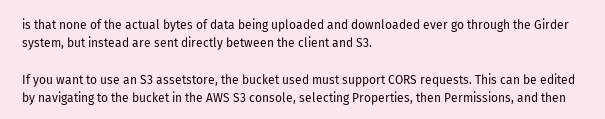is that none of the actual bytes of data being uploaded and downloaded ever go through the Girder system, but instead are sent directly between the client and S3.

If you want to use an S3 assetstore, the bucket used must support CORS requests. This can be edited by navigating to the bucket in the AWS S3 console, selecting Properties, then Permissions, and then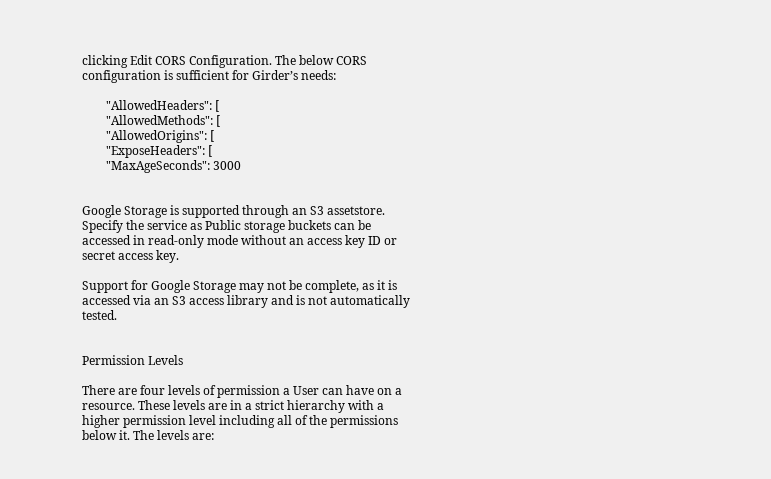clicking Edit CORS Configuration. The below CORS configuration is sufficient for Girder’s needs:

        "AllowedHeaders": [
        "AllowedMethods": [
        "AllowedOrigins": [
        "ExposeHeaders": [
        "MaxAgeSeconds": 3000


Google Storage is supported through an S3 assetstore. Specify the service as Public storage buckets can be accessed in read-only mode without an access key ID or secret access key.

Support for Google Storage may not be complete, as it is accessed via an S3 access library and is not automatically tested.


Permission Levels

There are four levels of permission a User can have on a resource. These levels are in a strict hierarchy with a higher permission level including all of the permissions below it. The levels are: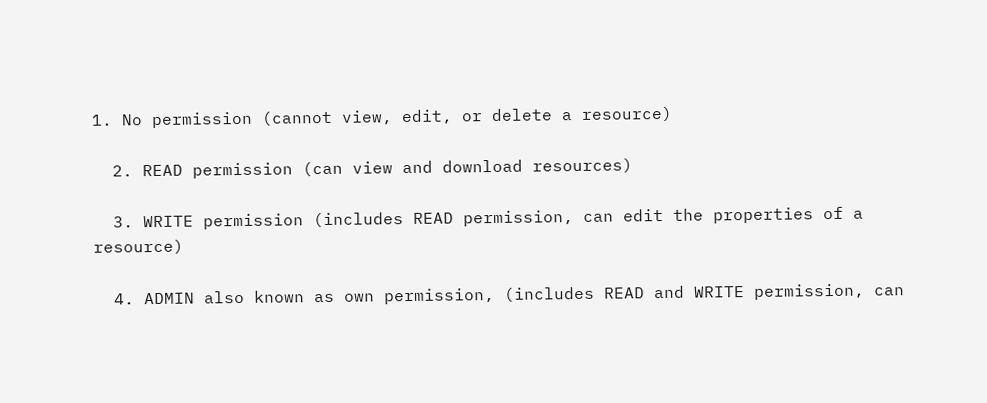1. No permission (cannot view, edit, or delete a resource)

  2. READ permission (can view and download resources)

  3. WRITE permission (includes READ permission, can edit the properties of a resource)

  4. ADMIN also known as own permission, (includes READ and WRITE permission, can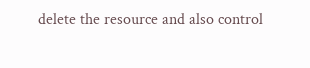delete the resource and also control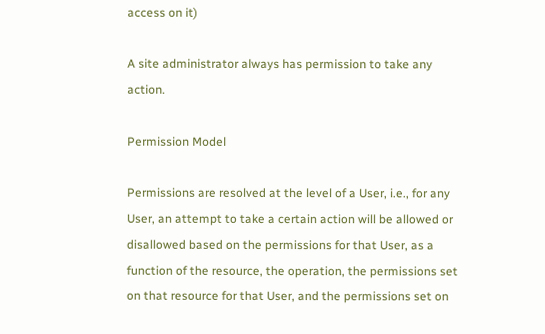access on it)

A site administrator always has permission to take any action.

Permission Model

Permissions are resolved at the level of a User, i.e., for any User, an attempt to take a certain action will be allowed or disallowed based on the permissions for that User, as a function of the resource, the operation, the permissions set on that resource for that User, and the permissions set on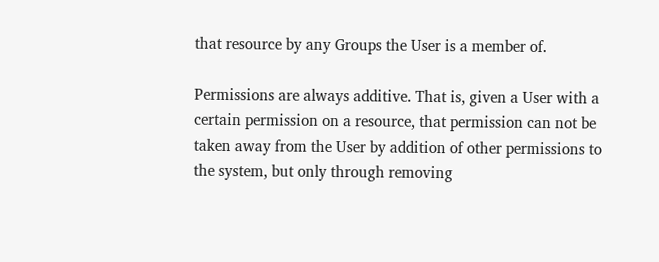that resource by any Groups the User is a member of.

Permissions are always additive. That is, given a User with a certain permission on a resource, that permission can not be taken away from the User by addition of other permissions to the system, but only through removing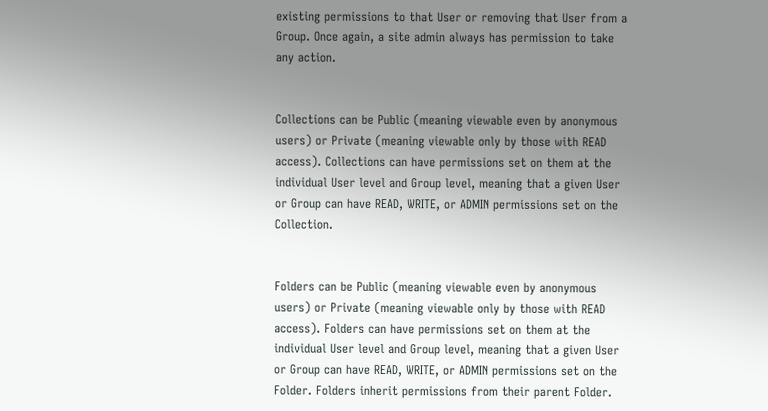existing permissions to that User or removing that User from a Group. Once again, a site admin always has permission to take any action.


Collections can be Public (meaning viewable even by anonymous users) or Private (meaning viewable only by those with READ access). Collections can have permissions set on them at the individual User level and Group level, meaning that a given User or Group can have READ, WRITE, or ADMIN permissions set on the Collection.


Folders can be Public (meaning viewable even by anonymous users) or Private (meaning viewable only by those with READ access). Folders can have permissions set on them at the individual User level and Group level, meaning that a given User or Group can have READ, WRITE, or ADMIN permissions set on the Folder. Folders inherit permissions from their parent Folder.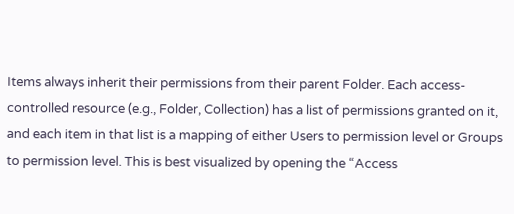Items always inherit their permissions from their parent Folder. Each access-controlled resource (e.g., Folder, Collection) has a list of permissions granted on it, and each item in that list is a mapping of either Users to permission level or Groups to permission level. This is best visualized by opening the “Access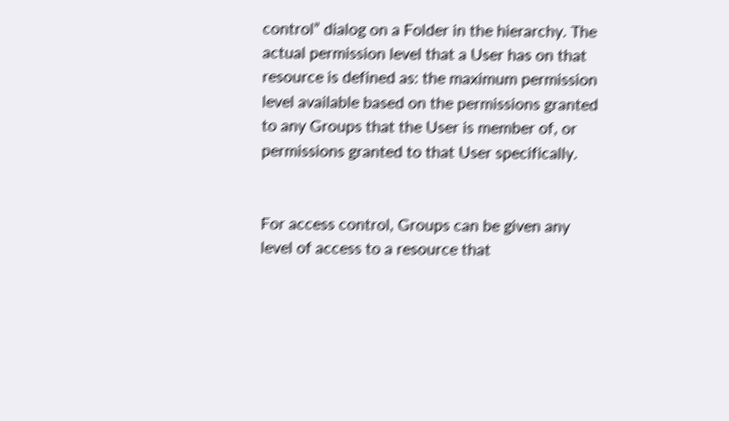control” dialog on a Folder in the hierarchy. The actual permission level that a User has on that resource is defined as: the maximum permission level available based on the permissions granted to any Groups that the User is member of, or permissions granted to that User specifically.


For access control, Groups can be given any level of access to a resource that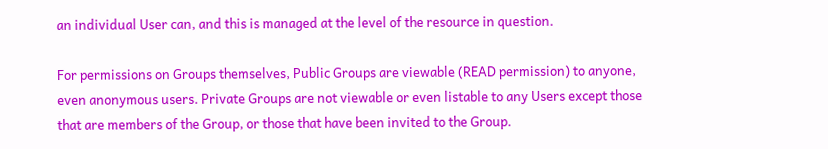an individual User can, and this is managed at the level of the resource in question.

For permissions on Groups themselves, Public Groups are viewable (READ permission) to anyone, even anonymous users. Private Groups are not viewable or even listable to any Users except those that are members of the Group, or those that have been invited to the Group.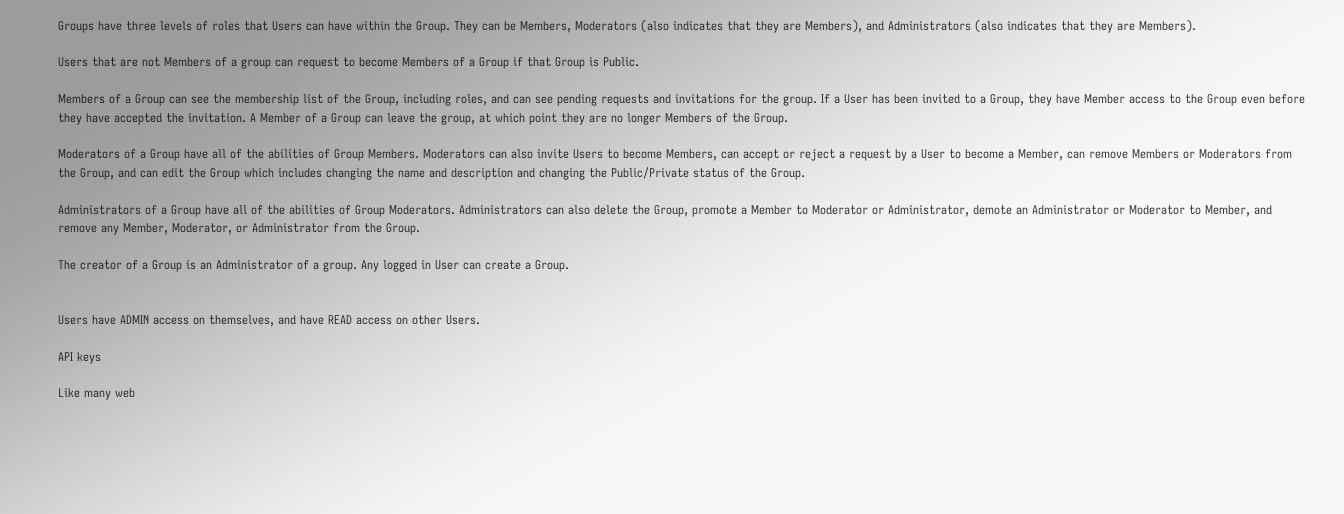Groups have three levels of roles that Users can have within the Group. They can be Members, Moderators (also indicates that they are Members), and Administrators (also indicates that they are Members).

Users that are not Members of a group can request to become Members of a Group if that Group is Public.

Members of a Group can see the membership list of the Group, including roles, and can see pending requests and invitations for the group. If a User has been invited to a Group, they have Member access to the Group even before they have accepted the invitation. A Member of a Group can leave the group, at which point they are no longer Members of the Group.

Moderators of a Group have all of the abilities of Group Members. Moderators can also invite Users to become Members, can accept or reject a request by a User to become a Member, can remove Members or Moderators from the Group, and can edit the Group which includes changing the name and description and changing the Public/Private status of the Group.

Administrators of a Group have all of the abilities of Group Moderators. Administrators can also delete the Group, promote a Member to Moderator or Administrator, demote an Administrator or Moderator to Member, and remove any Member, Moderator, or Administrator from the Group.

The creator of a Group is an Administrator of a group. Any logged in User can create a Group.


Users have ADMIN access on themselves, and have READ access on other Users.

API keys

Like many web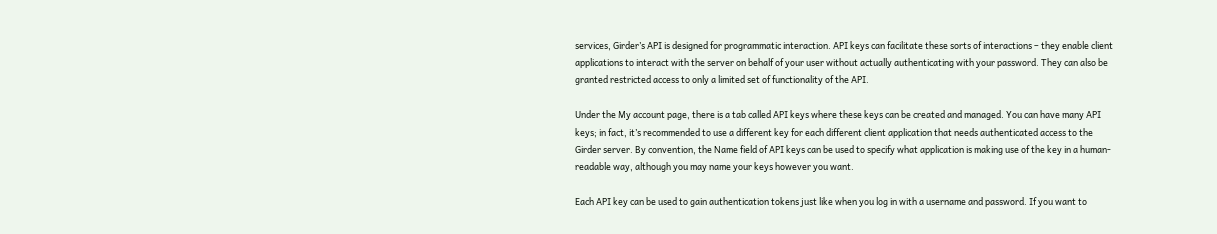services, Girder’s API is designed for programmatic interaction. API keys can facilitate these sorts of interactions – they enable client applications to interact with the server on behalf of your user without actually authenticating with your password. They can also be granted restricted access to only a limited set of functionality of the API.

Under the My account page, there is a tab called API keys where these keys can be created and managed. You can have many API keys; in fact, it’s recommended to use a different key for each different client application that needs authenticated access to the Girder server. By convention, the Name field of API keys can be used to specify what application is making use of the key in a human-readable way, although you may name your keys however you want.

Each API key can be used to gain authentication tokens just like when you log in with a username and password. If you want to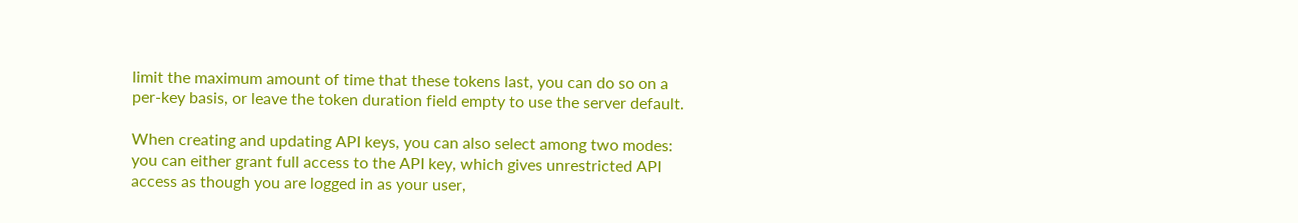limit the maximum amount of time that these tokens last, you can do so on a per-key basis, or leave the token duration field empty to use the server default.

When creating and updating API keys, you can also select among two modes: you can either grant full access to the API key, which gives unrestricted API access as though you are logged in as your user,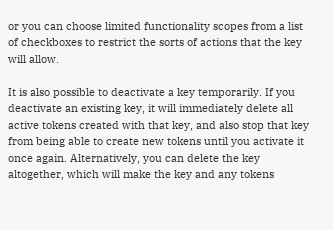or you can choose limited functionality scopes from a list of checkboxes to restrict the sorts of actions that the key will allow.

It is also possible to deactivate a key temporarily. If you deactivate an existing key, it will immediately delete all active tokens created with that key, and also stop that key from being able to create new tokens until you activate it once again. Alternatively, you can delete the key altogether, which will make the key and any tokens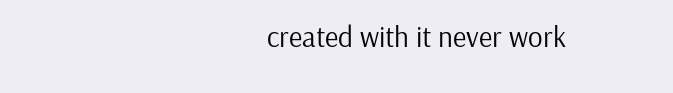created with it never work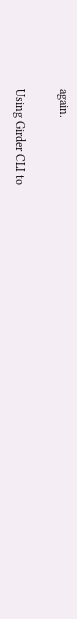again.

Using Girder CLI to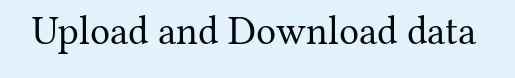Upload and Download data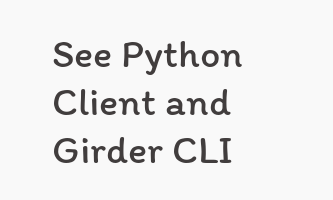See Python Client and Girder CLI